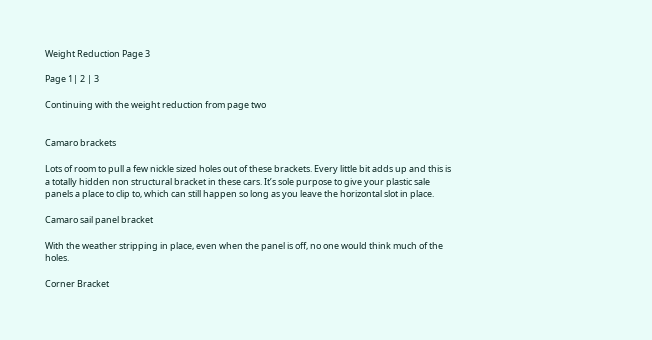Weight Reduction Page 3

Page 1| 2 | 3

Continuing with the weight reduction from page two


Camaro brackets

Lots of room to pull a few nickle sized holes out of these brackets. Every little bit adds up and this is a totally hidden non structural bracket in these cars. It’s sole purpose to give your plastic sale panels a place to clip to, which can still happen so long as you leave the horizontal slot in place.

Camaro sail panel bracket

With the weather stripping in place, even when the panel is off, no one would think much of the holes.

Corner Bracket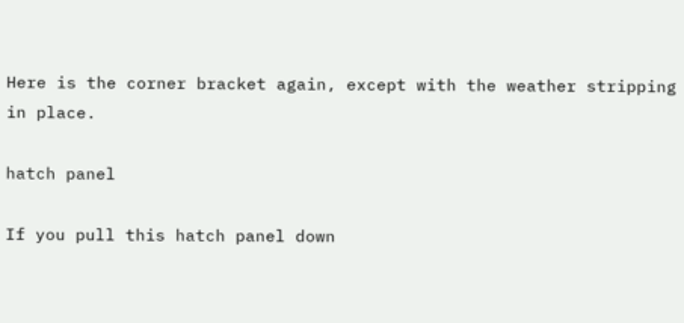Here is the corner bracket again, except with the weather stripping in place.

hatch panel

If you pull this hatch panel down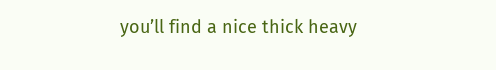you’ll find a nice thick heavy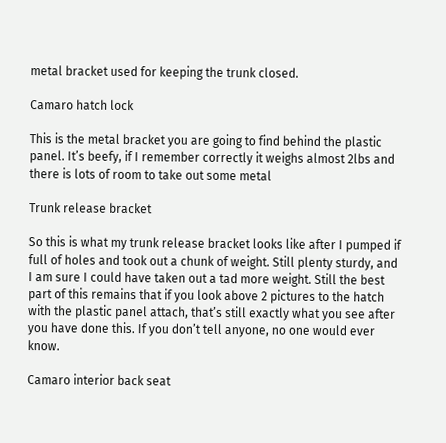metal bracket used for keeping the trunk closed.

Camaro hatch lock

This is the metal bracket you are going to find behind the plastic panel. It’s beefy, if I remember correctly it weighs almost 2lbs and there is lots of room to take out some metal

Trunk release bracket

So this is what my trunk release bracket looks like after I pumped if full of holes and took out a chunk of weight. Still plenty sturdy, and I am sure I could have taken out a tad more weight. Still the best part of this remains that if you look above 2 pictures to the hatch with the plastic panel attach, that’s still exactly what you see after you have done this. If you don’t tell anyone, no one would ever know.

Camaro interior back seat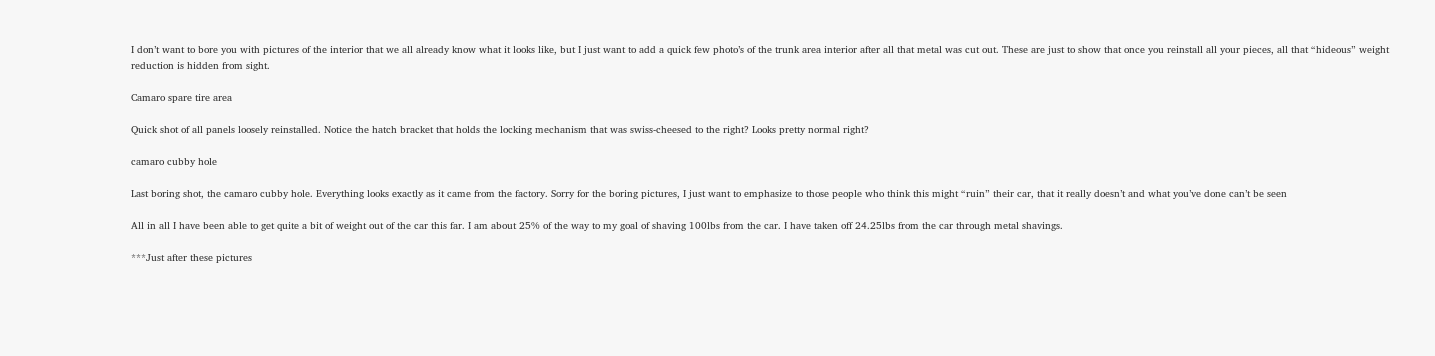I don’t want to bore you with pictures of the interior that we all already know what it looks like, but I just want to add a quick few photo’s of the trunk area interior after all that metal was cut out. These are just to show that once you reinstall all your pieces, all that “hideous” weight reduction is hidden from sight.

Camaro spare tire area

Quick shot of all panels loosely reinstalled. Notice the hatch bracket that holds the locking mechanism that was swiss-cheesed to the right? Looks pretty normal right?

camaro cubby hole

Last boring shot, the camaro cubby hole. Everything looks exactly as it came from the factory. Sorry for the boring pictures, I just want to emphasize to those people who think this might “ruin” their car, that it really doesn’t and what you’ve done can’t be seen

All in all I have been able to get quite a bit of weight out of the car this far. I am about 25% of the way to my goal of shaving 100lbs from the car. I have taken off 24.25lbs from the car through metal shavings.

***Just after these pictures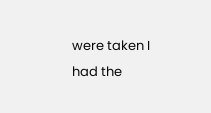were taken I had the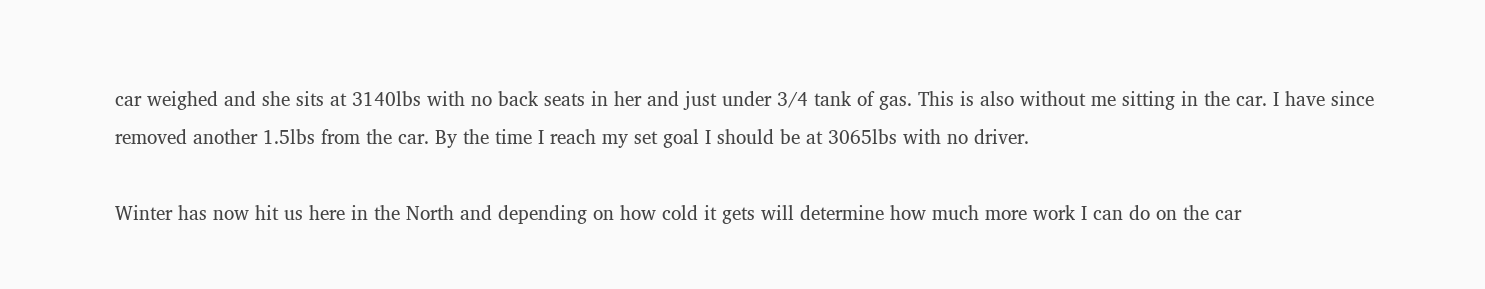car weighed and she sits at 3140lbs with no back seats in her and just under 3/4 tank of gas. This is also without me sitting in the car. I have since removed another 1.5lbs from the car. By the time I reach my set goal I should be at 3065lbs with no driver.

Winter has now hit us here in the North and depending on how cold it gets will determine how much more work I can do on the car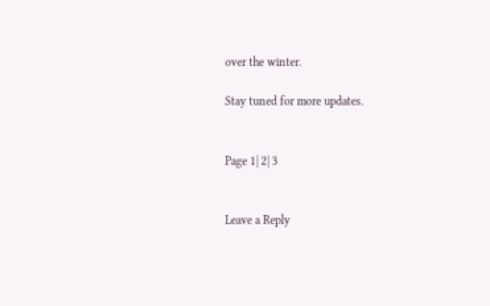over the winter.

Stay tuned for more updates.


Page 1| 2| 3


Leave a Reply